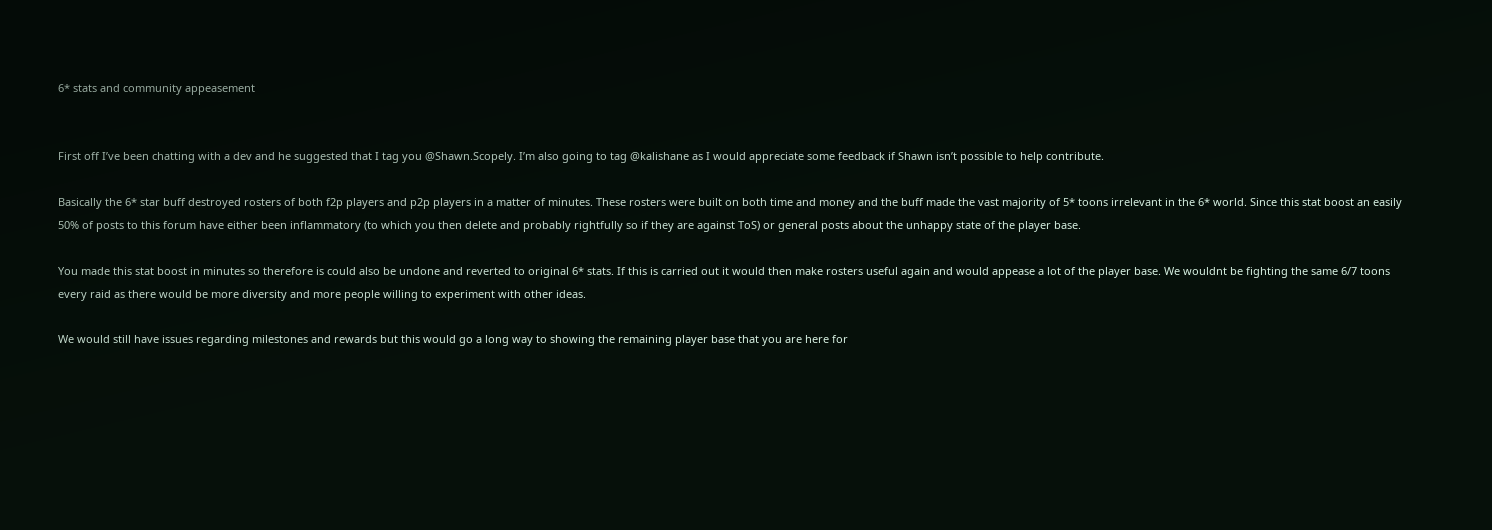6* stats and community appeasement


First off I’ve been chatting with a dev and he suggested that I tag you @Shawn.Scopely. I’m also going to tag @kalishane as I would appreciate some feedback if Shawn isn’t possible to help contribute.

Basically the 6* star buff destroyed rosters of both f2p players and p2p players in a matter of minutes. These rosters were built on both time and money and the buff made the vast majority of 5* toons irrelevant in the 6* world. Since this stat boost an easily 50% of posts to this forum have either been inflammatory (to which you then delete and probably rightfully so if they are against ToS) or general posts about the unhappy state of the player base.

You made this stat boost in minutes so therefore is could also be undone and reverted to original 6* stats. If this is carried out it would then make rosters useful again and would appease a lot of the player base. We wouldnt be fighting the same 6/7 toons every raid as there would be more diversity and more people willing to experiment with other ideas.

We would still have issues regarding milestones and rewards but this would go a long way to showing the remaining player base that you are here for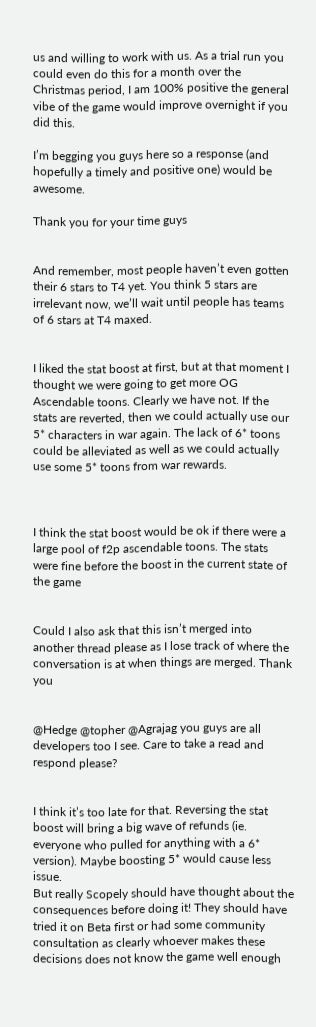us and willing to work with us. As a trial run you could even do this for a month over the Christmas period, I am 100% positive the general vibe of the game would improve overnight if you did this.

I’m begging you guys here so a response (and hopefully a timely and positive one) would be awesome.

Thank you for your time guys


And remember, most people haven’t even gotten their 6 stars to T4 yet. You think 5 stars are irrelevant now, we’ll wait until people has teams of 6 stars at T4 maxed.


I liked the stat boost at first, but at that moment I thought we were going to get more OG Ascendable toons. Clearly we have not. If the stats are reverted, then we could actually use our 5* characters in war again. The lack of 6* toons could be alleviated as well as we could actually use some 5* toons from war rewards.



I think the stat boost would be ok if there were a large pool of f2p ascendable toons. The stats were fine before the boost in the current state of the game


Could I also ask that this isn’t merged into another thread please as I lose track of where the conversation is at when things are merged. Thank you


@Hedge @topher @Agrajag you guys are all developers too I see. Care to take a read and respond please?


I think it’s too late for that. Reversing the stat boost will bring a big wave of refunds (ie. everyone who pulled for anything with a 6* version). Maybe boosting 5* would cause less issue.
But really Scopely should have thought about the consequences before doing it! They should have tried it on Beta first or had some community consultation as clearly whoever makes these decisions does not know the game well enough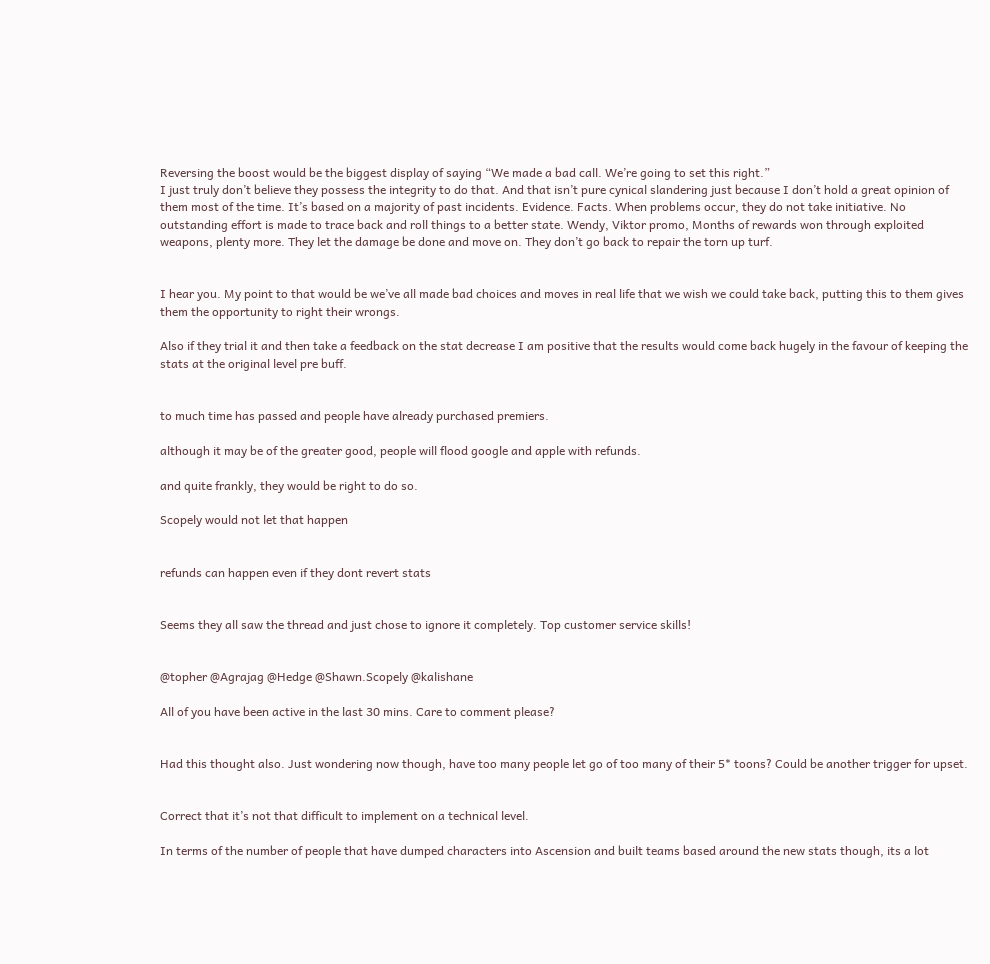Reversing the boost would be the biggest display of saying “We made a bad call. We’re going to set this right.”
I just truly don’t believe they possess the integrity to do that. And that isn’t pure cynical slandering just because I don’t hold a great opinion of them most of the time. It’s based on a majority of past incidents. Evidence. Facts. When problems occur, they do not take initiative. No outstanding effort is made to trace back and roll things to a better state. Wendy, Viktor promo, Months of rewards won through exploited weapons, plenty more. They let the damage be done and move on. They don’t go back to repair the torn up turf.


I hear you. My point to that would be we’ve all made bad choices and moves in real life that we wish we could take back, putting this to them gives them the opportunity to right their wrongs.

Also if they trial it and then take a feedback on the stat decrease I am positive that the results would come back hugely in the favour of keeping the stats at the original level pre buff.


to much time has passed and people have already purchased premiers.

although it may be of the greater good, people will flood google and apple with refunds.

and quite frankly, they would be right to do so.

Scopely would not let that happen


refunds can happen even if they dont revert stats


Seems they all saw the thread and just chose to ignore it completely. Top customer service skills!


@topher @Agrajag @Hedge @Shawn.Scopely @kalishane

All of you have been active in the last 30 mins. Care to comment please?


Had this thought also. Just wondering now though, have too many people let go of too many of their 5* toons? Could be another trigger for upset.


Correct that it’s not that difficult to implement on a technical level.

In terms of the number of people that have dumped characters into Ascension and built teams based around the new stats though, its a lot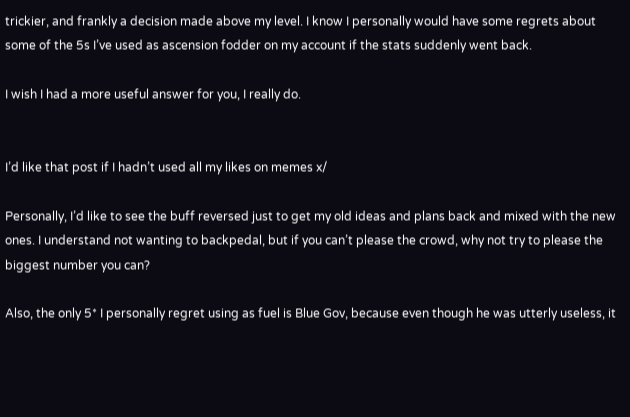trickier, and frankly a decision made above my level. I know I personally would have some regrets about some of the 5s I’ve used as ascension fodder on my account if the stats suddenly went back.

I wish I had a more useful answer for you, I really do.


I’d like that post if I hadn’t used all my likes on memes x/

Personally, I’d like to see the buff reversed just to get my old ideas and plans back and mixed with the new ones. I understand not wanting to backpedal, but if you can’t please the crowd, why not try to please the biggest number you can?

Also, the only 5* I personally regret using as fuel is Blue Gov, because even though he was utterly useless, it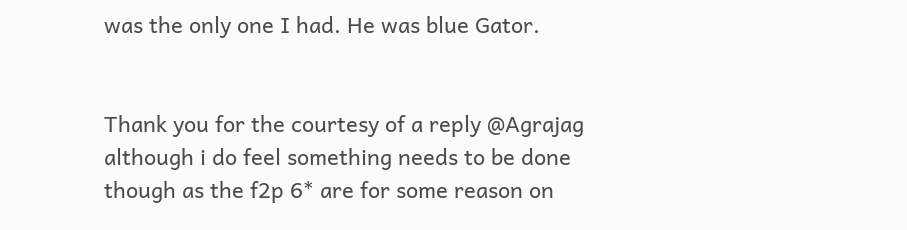was the only one I had. He was blue Gator.


Thank you for the courtesy of a reply @Agrajag although i do feel something needs to be done though as the f2p 6* are for some reason on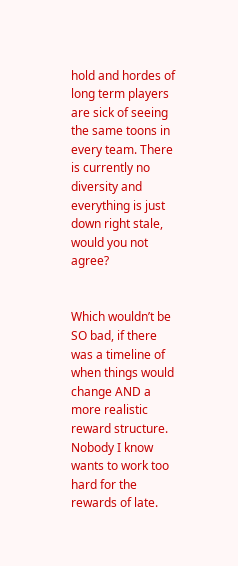hold and hordes of long term players are sick of seeing the same toons in every team. There is currently no diversity and everything is just down right stale, would you not agree?


Which wouldn’t be SO bad, if there was a timeline of when things would change AND a more realistic reward structure. Nobody I know wants to work too hard for the rewards of late.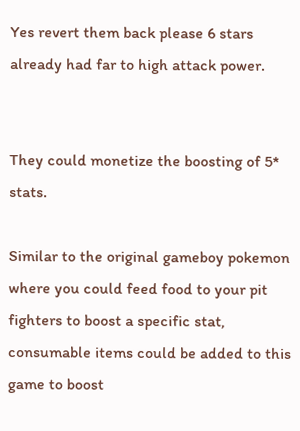Yes revert them back please 6 stars already had far to high attack power.


They could monetize the boosting of 5* stats.

Similar to the original gameboy pokemon where you could feed food to your pit fighters to boost a specific stat, consumable items could be added to this game to boost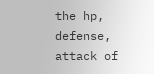the hp, defense, attack of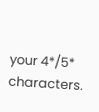your 4*/5* characters.